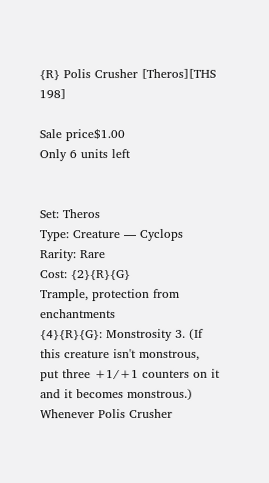{R} Polis Crusher [Theros][THS 198]

Sale price$1.00
Only 6 units left


Set: Theros
Type: Creature — Cyclops
Rarity: Rare
Cost: {2}{R}{G}
Trample, protection from enchantments
{4}{R}{G}: Monstrosity 3. (If this creature isn't monstrous, put three +1/+1 counters on it and it becomes monstrous.)
Whenever Polis Crusher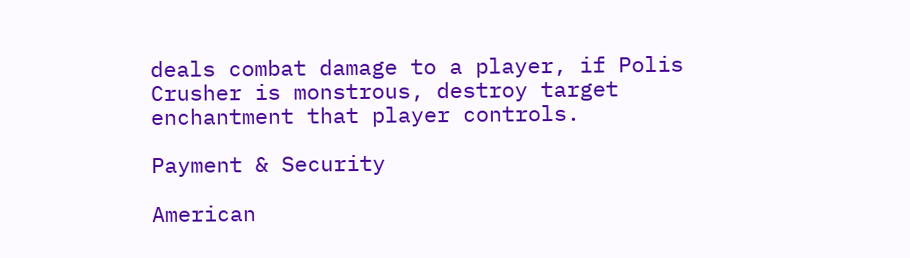deals combat damage to a player, if Polis Crusher is monstrous, destroy target enchantment that player controls.

Payment & Security

American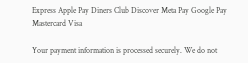Express Apple Pay Diners Club Discover Meta Pay Google Pay Mastercard Visa

Your payment information is processed securely. We do not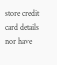store credit card details nor have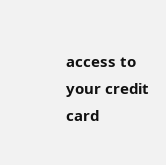access to your credit card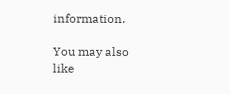information.

You may also like